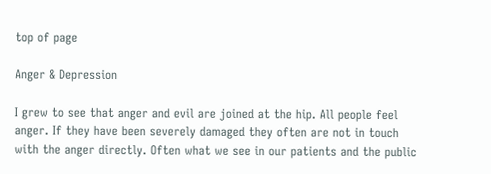top of page

Anger & Depression

I grew to see that anger and evil are joined at the hip. All people feel anger. If they have been severely damaged they often are not in touch with the anger directly. Often what we see in our patients and the public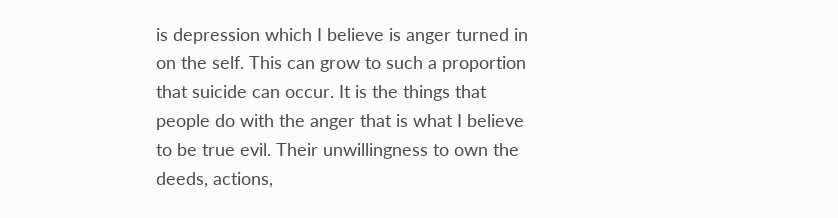is depression which I believe is anger turned in on the self. This can grow to such a proportion that suicide can occur. It is the things that people do with the anger that is what I believe to be true evil. Their unwillingness to own the deeds, actions,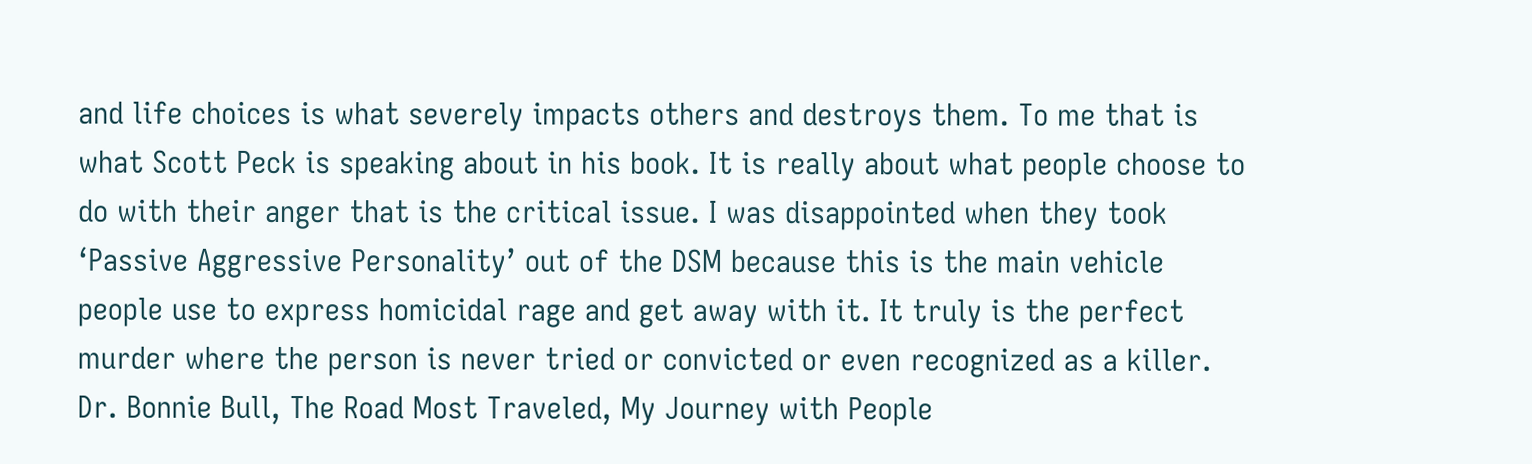and life choices is what severely impacts others and destroys them. To me that is what Scott Peck is speaking about in his book. It is really about what people choose to do with their anger that is the critical issue. I was disappointed when they took ‘Passive Aggressive Personality’ out of the DSM because this is the main vehicle people use to express homicidal rage and get away with it. It truly is the perfect murder where the person is never tried or convicted or even recognized as a killer. Dr. Bonnie Bull, The Road Most Traveled, My Journey with People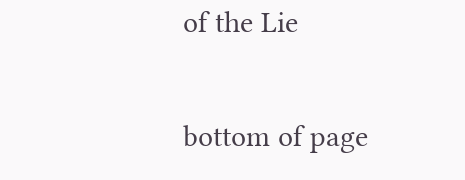of the Lie

bottom of page